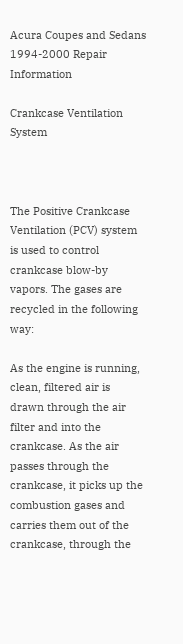Acura Coupes and Sedans 1994-2000 Repair Information

Crankcase Ventilation System



The Positive Crankcase Ventilation (PCV) system is used to control crankcase blow-by vapors. The gases are recycled in the following way:

As the engine is running, clean, filtered air is drawn through the air filter and into the crankcase. As the air passes through the crankcase, it picks up the combustion gases and carries them out of the crankcase, through the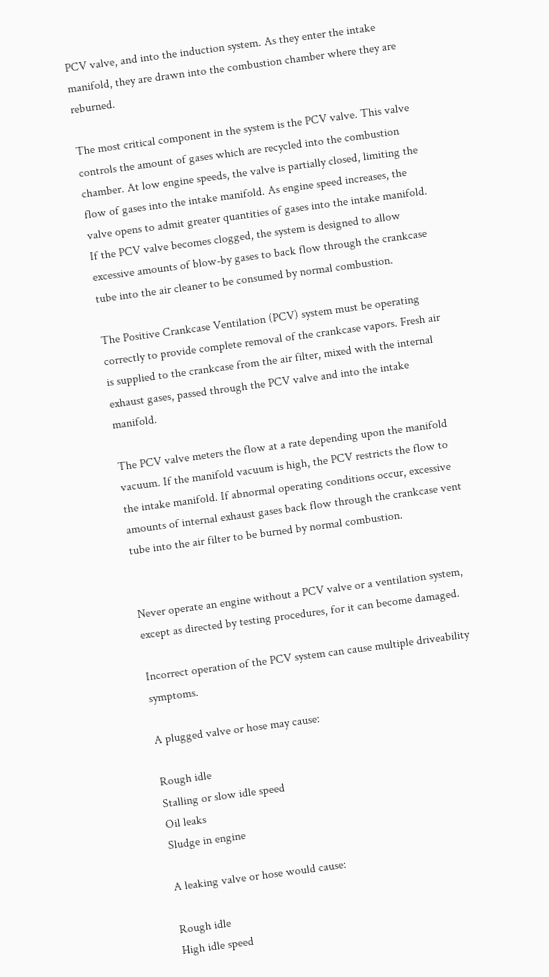PCV valve, and into the induction system. As they enter the intake manifold, they are drawn into the combustion chamber where they are reburned.

The most critical component in the system is the PCV valve. This valve controls the amount of gases which are recycled into the combustion chamber. At low engine speeds, the valve is partially closed, limiting the flow of gases into the intake manifold. As engine speed increases, the valve opens to admit greater quantities of gases into the intake manifold. If the PCV valve becomes clogged, the system is designed to allow excessive amounts of blow-by gases to back flow through the crankcase tube into the air cleaner to be consumed by normal combustion.

The Positive Crankcase Ventilation (PCV) system must be operating correctly to provide complete removal of the crankcase vapors. Fresh air is supplied to the crankcase from the air filter, mixed with the internal exhaust gases, passed through the PCV valve and into the intake manifold.

The PCV valve meters the flow at a rate depending upon the manifold vacuum. If the manifold vacuum is high, the PCV restricts the flow to the intake manifold. If abnormal operating conditions occur, excessive amounts of internal exhaust gases back flow through the crankcase vent tube into the air filter to be burned by normal combustion.


Never operate an engine without a PCV valve or a ventilation system, except as directed by testing procedures, for it can become damaged.

Incorrect operation of the PCV system can cause multiple driveability symptoms.

A plugged valve or hose may cause:

Rough idle
Stalling or slow idle speed
Oil leaks
Sludge in engine

A leaking valve or hose would cause:

Rough idle
High idle speed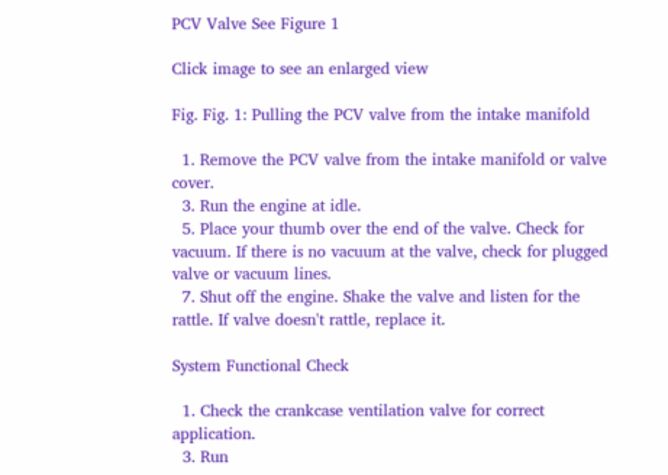PCV Valve See Figure 1

Click image to see an enlarged view

Fig. Fig. 1: Pulling the PCV valve from the intake manifold

  1. Remove the PCV valve from the intake manifold or valve cover.
  3. Run the engine at idle.
  5. Place your thumb over the end of the valve. Check for vacuum. If there is no vacuum at the valve, check for plugged valve or vacuum lines.
  7. Shut off the engine. Shake the valve and listen for the rattle. If valve doesn't rattle, replace it.

System Functional Check

  1. Check the crankcase ventilation valve for correct application.
  3. Run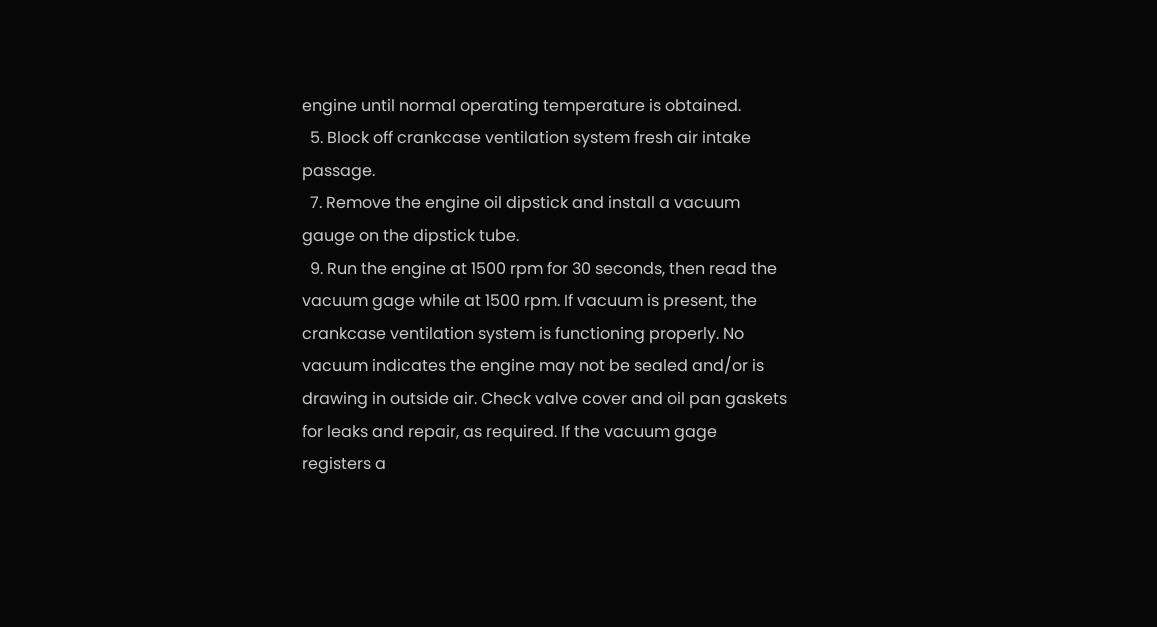engine until normal operating temperature is obtained.
  5. Block off crankcase ventilation system fresh air intake passage.
  7. Remove the engine oil dipstick and install a vacuum gauge on the dipstick tube.
  9. Run the engine at 1500 rpm for 30 seconds, then read the vacuum gage while at 1500 rpm. If vacuum is present, the crankcase ventilation system is functioning properly. No vacuum indicates the engine may not be sealed and/or is drawing in outside air. Check valve cover and oil pan gaskets for leaks and repair, as required. If the vacuum gage registers a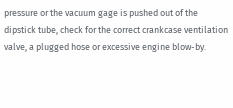pressure or the vacuum gage is pushed out of the dipstick tube, check for the correct crankcase ventilation valve, a plugged hose or excessive engine blow-by.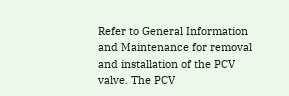Refer to General Information and Maintenance for removal and installation of the PCV valve. The PCV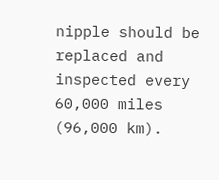nipple should be replaced and inspected every 60,000 miles (96,000 km).